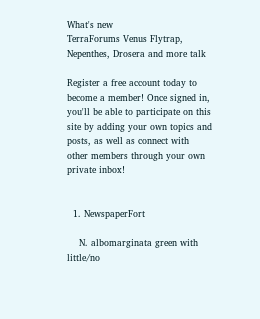What's new
TerraForums Venus Flytrap, Nepenthes, Drosera and more talk

Register a free account today to become a member! Once signed in, you'll be able to participate on this site by adding your own topics and posts, as well as connect with other members through your own private inbox!


  1. NewspaperFort

    N. albomarginata green with little/no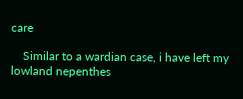care

    Similar to a wardian case, i have left my lowland nepenthes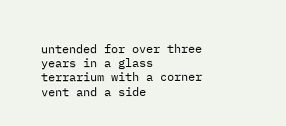untended for over three years in a glass terrarium with a corner vent and a side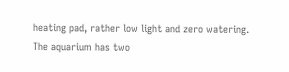heating pad, rather low light and zero watering. The aquarium has two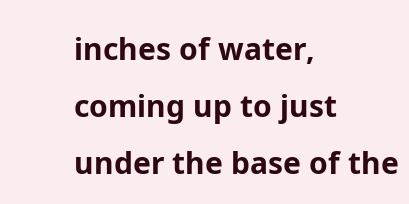inches of water, coming up to just under the base of the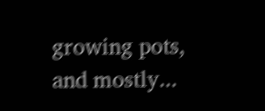growing pots, and mostly...